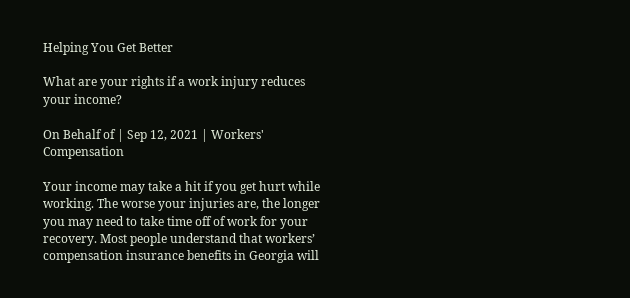Helping You Get Better

What are your rights if a work injury reduces your income?

On Behalf of | Sep 12, 2021 | Workers' Compensation

Your income may take a hit if you get hurt while working. The worse your injuries are, the longer you may need to take time off of work for your recovery. Most people understand that workers’ compensation insurance benefits in Georgia will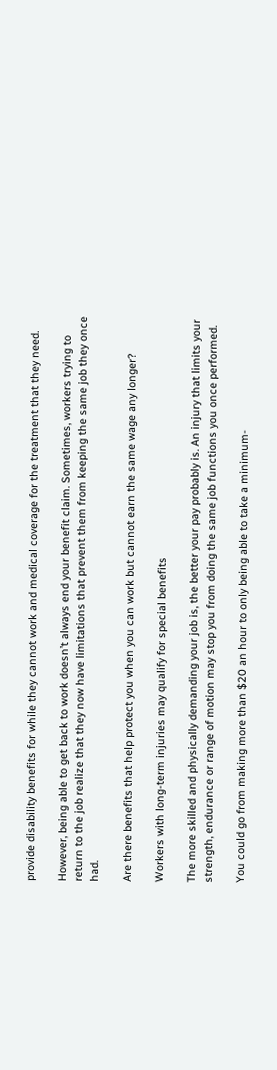provide disability benefits for while they cannot work and medical coverage for the treatment that they need.

However, being able to get back to work doesn’t always end your benefit claim. Sometimes, workers trying to return to the job realize that they now have limitations that prevent them from keeping the same job they once had.

Are there benefits that help protect you when you can work but cannot earn the same wage any longer?

Workers with long-term injuries may qualify for special benefits

The more skilled and physically demanding your job is, the better your pay probably is. An injury that limits your strength, endurance or range of motion may stop you from doing the same job functions you once performed.

You could go from making more than $20 an hour to only being able to take a minimum-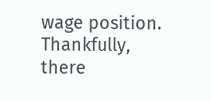wage position. Thankfully, there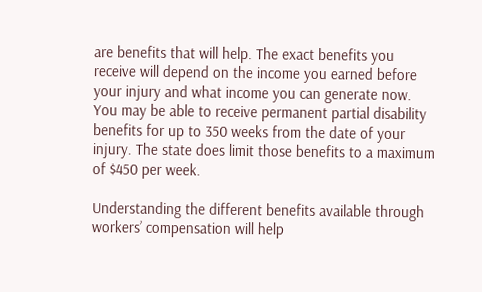are benefits that will help. The exact benefits you receive will depend on the income you earned before your injury and what income you can generate now. You may be able to receive permanent partial disability benefits for up to 350 weeks from the date of your injury. The state does limit those benefits to a maximum of $450 per week.

Understanding the different benefits available through workers’ compensation will help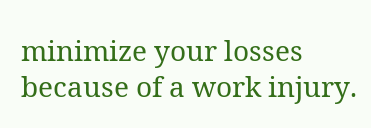minimize your losses because of a work injury.